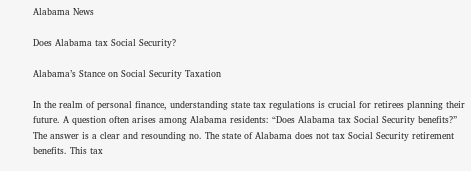Alabama News

Does Alabama tax Social Security?

Alabama’s Stance on Social Security Taxation

In the realm of personal finance, understanding state tax regulations is crucial for retirees planning their future. A question often arises among Alabama residents: “Does Alabama tax Social Security benefits?” The answer is a clear and resounding no. The state of Alabama does not tax Social Security retirement benefits. This tax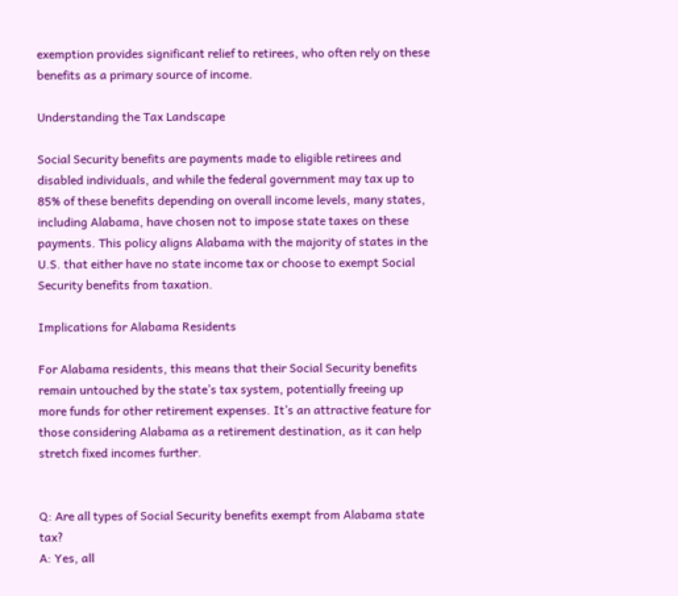exemption provides significant relief to retirees, who often rely on these benefits as a primary source of income.

Understanding the Tax Landscape

Social Security benefits are payments made to eligible retirees and disabled individuals, and while the federal government may tax up to 85% of these benefits depending on overall income levels, many states, including Alabama, have chosen not to impose state taxes on these payments. This policy aligns Alabama with the majority of states in the U.S. that either have no state income tax or choose to exempt Social Security benefits from taxation.

Implications for Alabama Residents

For Alabama residents, this means that their Social Security benefits remain untouched by the state’s tax system, potentially freeing up more funds for other retirement expenses. It’s an attractive feature for those considering Alabama as a retirement destination, as it can help stretch fixed incomes further.


Q: Are all types of Social Security benefits exempt from Alabama state tax?
A: Yes, all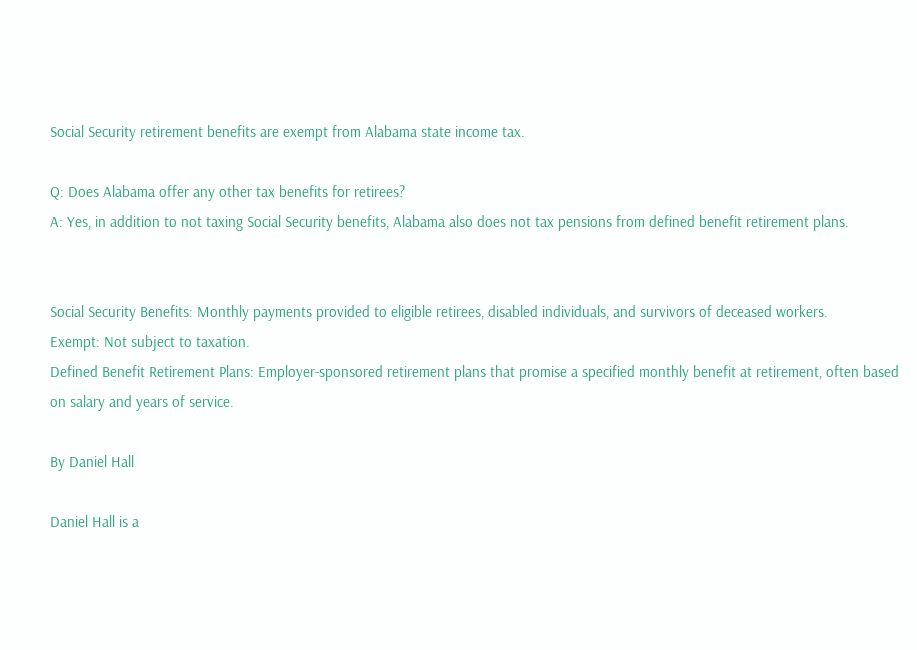Social Security retirement benefits are exempt from Alabama state income tax.

Q: Does Alabama offer any other tax benefits for retirees?
A: Yes, in addition to not taxing Social Security benefits, Alabama also does not tax pensions from defined benefit retirement plans.


Social Security Benefits: Monthly payments provided to eligible retirees, disabled individuals, and survivors of deceased workers.
Exempt: Not subject to taxation.
Defined Benefit Retirement Plans: Employer-sponsored retirement plans that promise a specified monthly benefit at retirement, often based on salary and years of service.

By Daniel Hall

Daniel Hall is a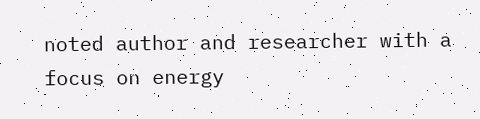noted author and researcher with a focus on energy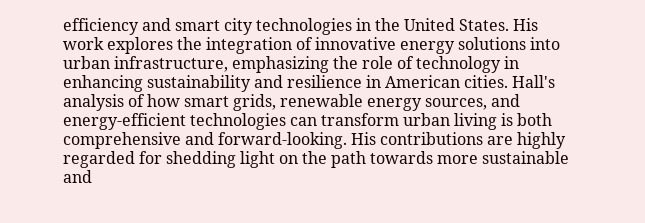efficiency and smart city technologies in the United States. His work explores the integration of innovative energy solutions into urban infrastructure, emphasizing the role of technology in enhancing sustainability and resilience in American cities. Hall's analysis of how smart grids, renewable energy sources, and energy-efficient technologies can transform urban living is both comprehensive and forward-looking. His contributions are highly regarded for shedding light on the path towards more sustainable and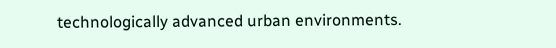technologically advanced urban environments.